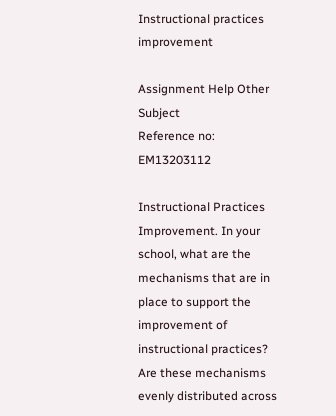Instructional practices improvement

Assignment Help Other Subject
Reference no: EM13203112

Instructional Practices Improvement. In your school, what are the mechanisms that are in place to support the improvement of instructional practices? Are these mechanisms evenly distributed across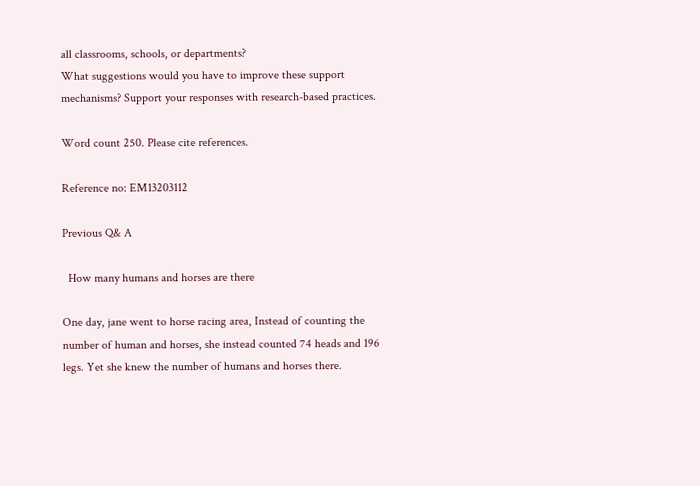all classrooms, schools, or departments?
What suggestions would you have to improve these support mechanisms? Support your responses with research-based practices.

Word count 250. Please cite references.

Reference no: EM13203112

Previous Q& A

  How many humans and horses are there

One day, jane went to horse racing area, Instead of counting the number of human and horses, she instead counted 74 heads and 196 legs. Yet she knew the number of humans and horses there.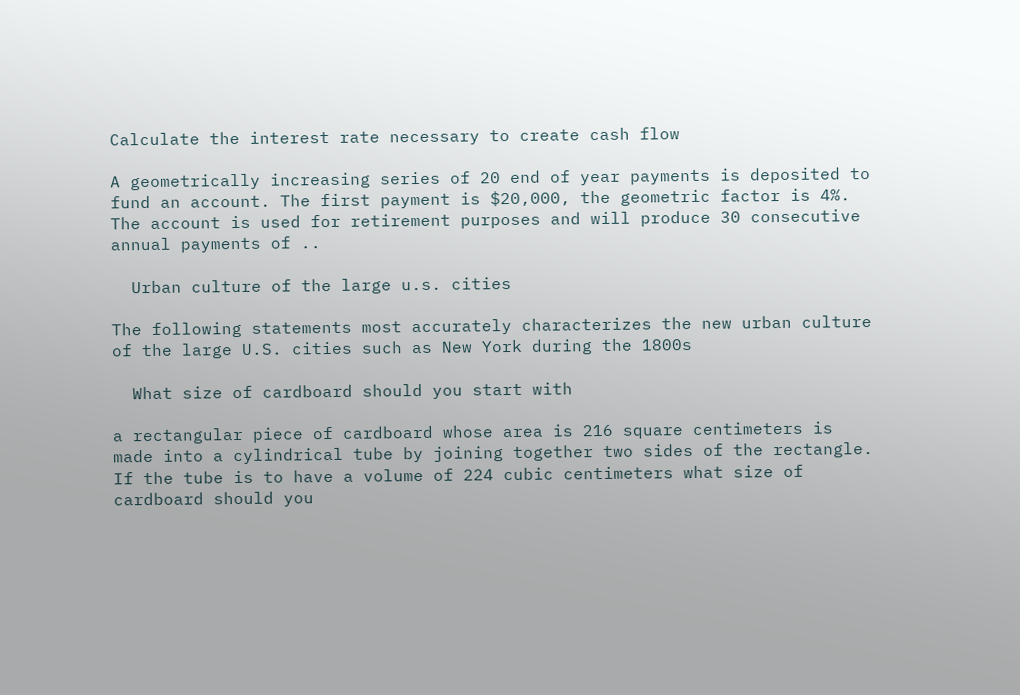Calculate the interest rate necessary to create cash flow

A geometrically increasing series of 20 end of year payments is deposited to fund an account. The first payment is $20,000, the geometric factor is 4%. The account is used for retirement purposes and will produce 30 consecutive annual payments of ..

  Urban culture of the large u.s. cities

The following statements most accurately characterizes the new urban culture of the large U.S. cities such as New York during the 1800s

  What size of cardboard should you start with

a rectangular piece of cardboard whose area is 216 square centimeters is made into a cylindrical tube by joining together two sides of the rectangle. If the tube is to have a volume of 224 cubic centimeters what size of cardboard should you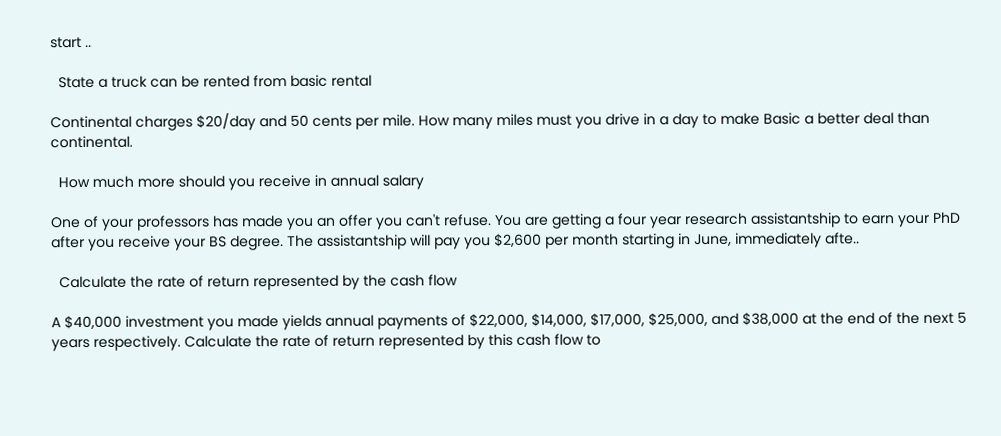start ..

  State a truck can be rented from basic rental

Continental charges $20/day and 50 cents per mile. How many miles must you drive in a day to make Basic a better deal than continental.

  How much more should you receive in annual salary

One of your professors has made you an offer you can't refuse. You are getting a four year research assistantship to earn your PhD after you receive your BS degree. The assistantship will pay you $2,600 per month starting in June, immediately afte..

  Calculate the rate of return represented by the cash flow

A $40,000 investment you made yields annual payments of $22,000, $14,000, $17,000, $25,000, and $38,000 at the end of the next 5 years respectively. Calculate the rate of return represented by this cash flow to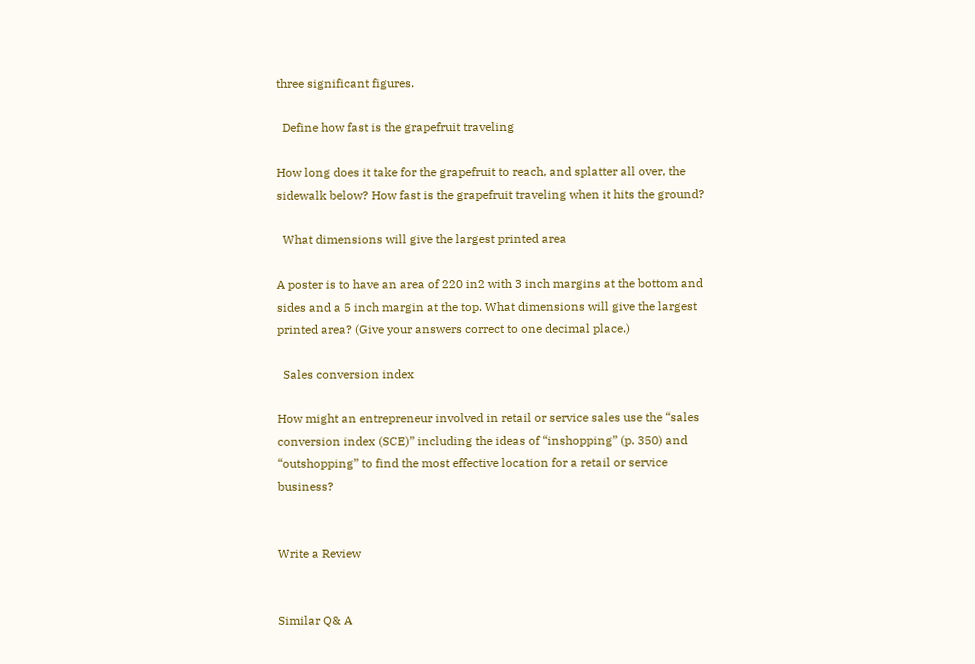three significant figures.

  Define how fast is the grapefruit traveling

How long does it take for the grapefruit to reach, and splatter all over, the sidewalk below? How fast is the grapefruit traveling when it hits the ground?

  What dimensions will give the largest printed area

A poster is to have an area of 220 in2 with 3 inch margins at the bottom and sides and a 5 inch margin at the top. What dimensions will give the largest printed area? (Give your answers correct to one decimal place.)

  Sales conversion index

How might an entrepreneur involved in retail or service sales use the “sales conversion index (SCE)” including the ideas of “inshopping” (p. 350) and “outshopping” to find the most effective location for a retail or service business?


Write a Review


Similar Q& A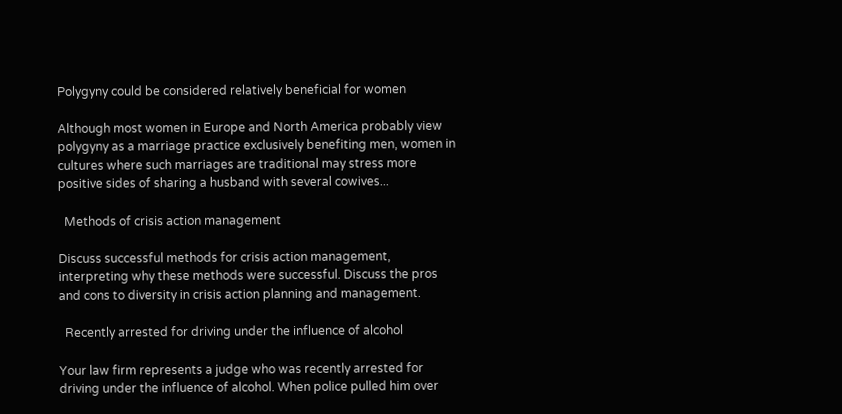Polygyny could be considered relatively beneficial for women

Although most women in Europe and North America probably view polygyny as a marriage practice exclusively benefiting men, women in cultures where such marriages are traditional may stress more positive sides of sharing a husband with several cowives...

  Methods of crisis action management

Discuss successful methods for crisis action management, interpreting why these methods were successful. Discuss the pros and cons to diversity in crisis action planning and management.

  Recently arrested for driving under the influence of alcohol

Your law firm represents a judge who was recently arrested for driving under the influence of alcohol. When police pulled him over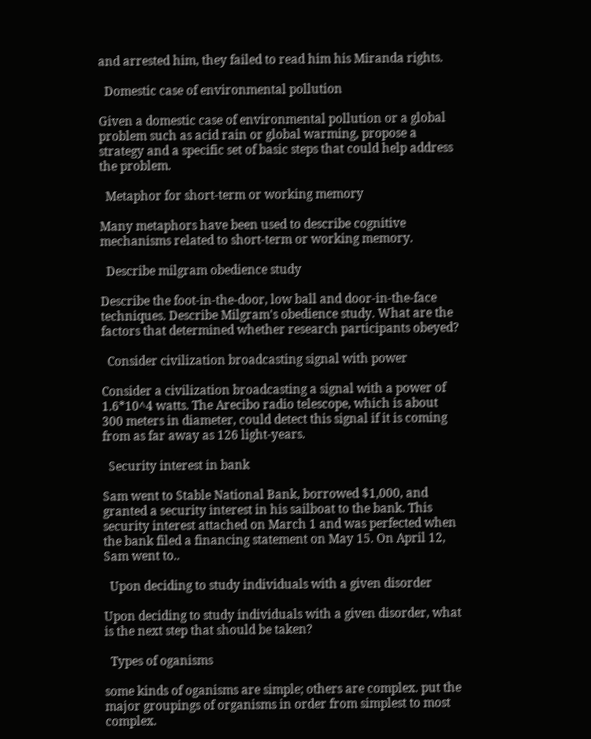and arrested him, they failed to read him his Miranda rights.

  Domestic case of environmental pollution

Given a domestic case of environmental pollution or a global problem such as acid rain or global warming, propose a strategy and a specific set of basic steps that could help address the problem.

  Metaphor for short-term or working memory

Many metaphors have been used to describe cognitive mechanisms related to short-term or working memory.

  Describe milgram obedience study

Describe the foot-in-the-door, low ball and door-in-the-face techniques. Describe Milgram's obedience study. What are the factors that determined whether research participants obeyed?

  Consider civilization broadcasting signal with power

Consider a civilization broadcasting a signal with a power of 1.6*10^4 watts. The Arecibo radio telescope, which is about 300 meters in diameter, could detect this signal if it is coming from as far away as 126 light-years.

  Security interest in bank

Sam went to Stable National Bank, borrowed $1,000, and granted a security interest in his sailboat to the bank. This security interest attached on March 1 and was perfected when the bank filed a financing statement on May 15. On April 12, Sam went to..

  Upon deciding to study individuals with a given disorder

Upon deciding to study individuals with a given disorder, what is the next step that should be taken?

  Types of oganisms

some kinds of oganisms are simple; others are complex. put the major groupings of organisms in order from simplest to most complex.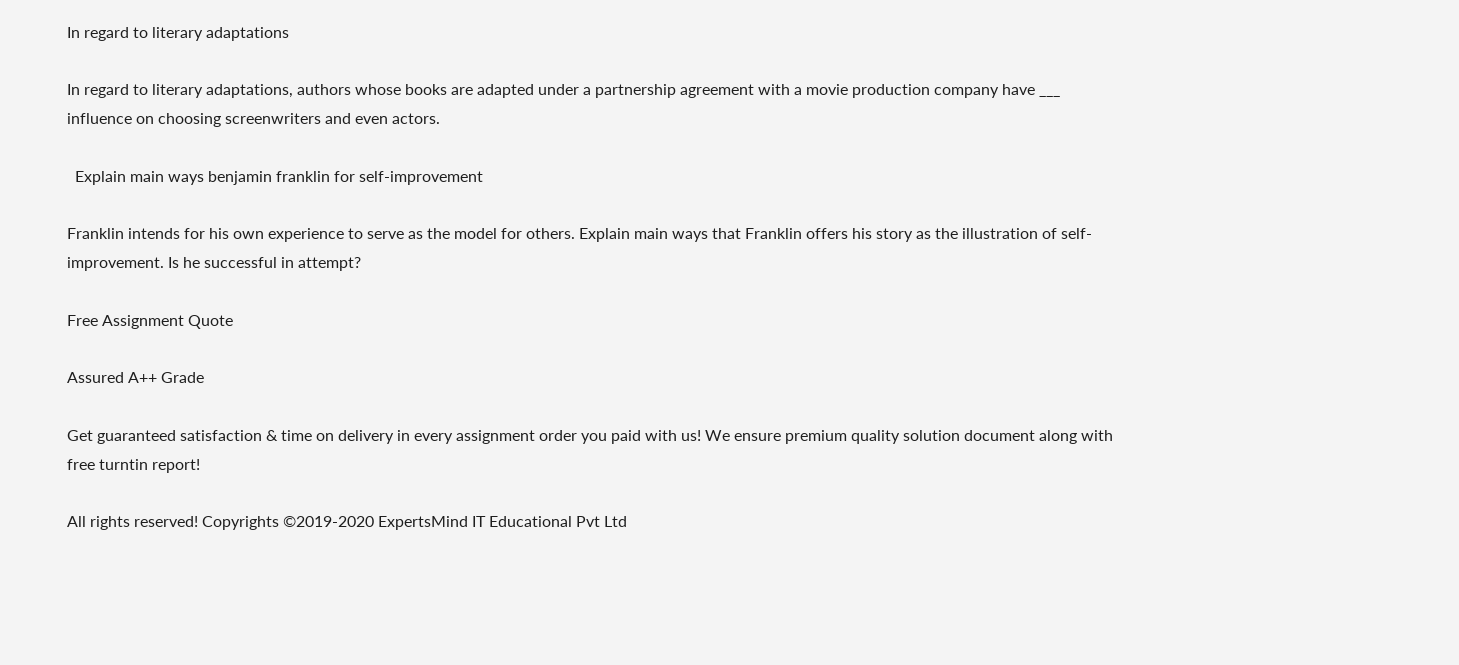In regard to literary adaptations

In regard to literary adaptations, authors whose books are adapted under a partnership agreement with a movie production company have ___ influence on choosing screenwriters and even actors.

  Explain main ways benjamin franklin for self-improvement

Franklin intends for his own experience to serve as the model for others. Explain main ways that Franklin offers his story as the illustration of self-improvement. Is he successful in attempt?

Free Assignment Quote

Assured A++ Grade

Get guaranteed satisfaction & time on delivery in every assignment order you paid with us! We ensure premium quality solution document along with free turntin report!

All rights reserved! Copyrights ©2019-2020 ExpertsMind IT Educational Pvt Ltd